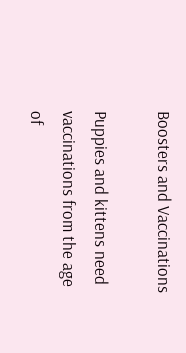Boosters and Vaccinations

Puppies and kittens need vaccinations from the age of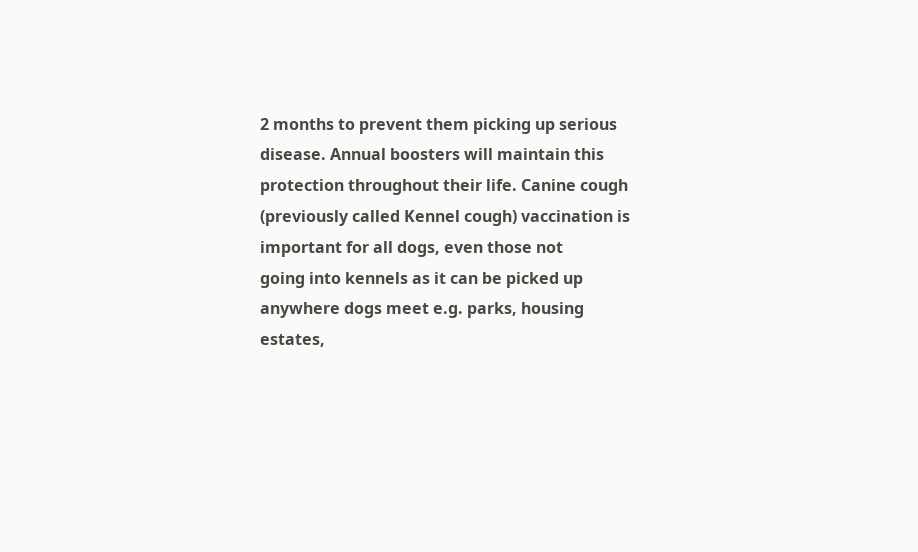2 months to prevent them picking up serious disease. Annual boosters will maintain this protection throughout their life. Canine cough (previously called Kennel cough) vaccination is important for all dogs, even those not
going into kennels as it can be picked up anywhere dogs meet e.g. parks, housing estates,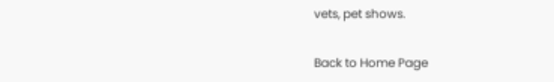vets, pet shows.

Back to Home Page